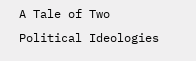A Tale of Two Political Ideologies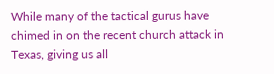While many of the tactical gurus have chimed in on the recent church attack in Texas, giving us all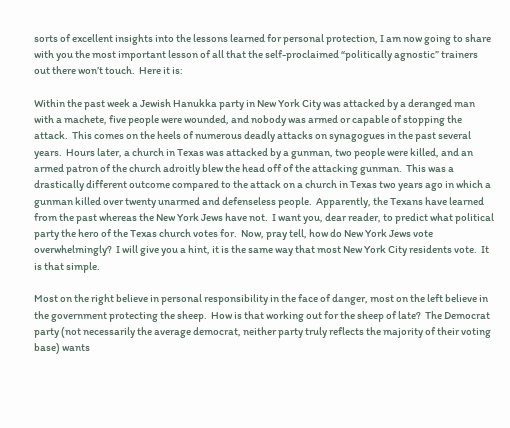sorts of excellent insights into the lessons learned for personal protection, I am now going to share with you the most important lesson of all that the self-proclaimed “politically agnostic” trainers out there won’t touch.  Here it is:

Within the past week a Jewish Hanukka party in New York City was attacked by a deranged man with a machete, five people were wounded, and nobody was armed or capable of stopping the attack.  This comes on the heels of numerous deadly attacks on synagogues in the past several years.  Hours later, a church in Texas was attacked by a gunman, two people were killed, and an armed patron of the church adroitly blew the head off of the attacking gunman.  This was a drastically different outcome compared to the attack on a church in Texas two years ago in which a gunman killed over twenty unarmed and defenseless people.  Apparently, the Texans have learned from the past whereas the New York Jews have not.  I want you, dear reader, to predict what political party the hero of the Texas church votes for.  Now, pray tell, how do New York Jews vote overwhelmingly?  I will give you a hint, it is the same way that most New York City residents vote.  It is that simple.

Most on the right believe in personal responsibility in the face of danger, most on the left believe in the government protecting the sheep.  How is that working out for the sheep of late?  The Democrat party (not necessarily the average democrat, neither party truly reflects the majority of their voting base) wants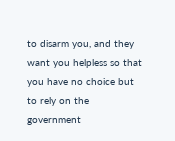to disarm you, and they want you helpless so that you have no choice but to rely on the government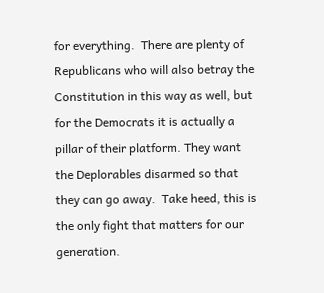for everything.  There are plenty of Republicans who will also betray the Constitution in this way as well, but for the Democrats it is actually a pillar of their platform. They want the Deplorables disarmed so that they can go away.  Take heed, this is the only fight that matters for our generation.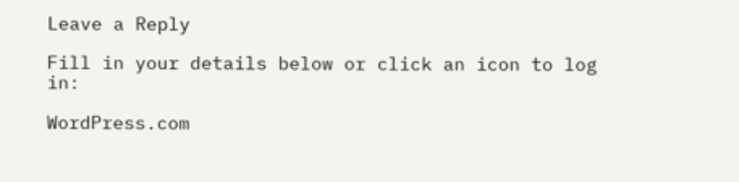Leave a Reply

Fill in your details below or click an icon to log in:

WordPress.com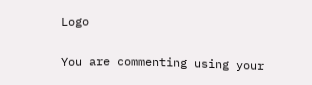Logo

You are commenting using your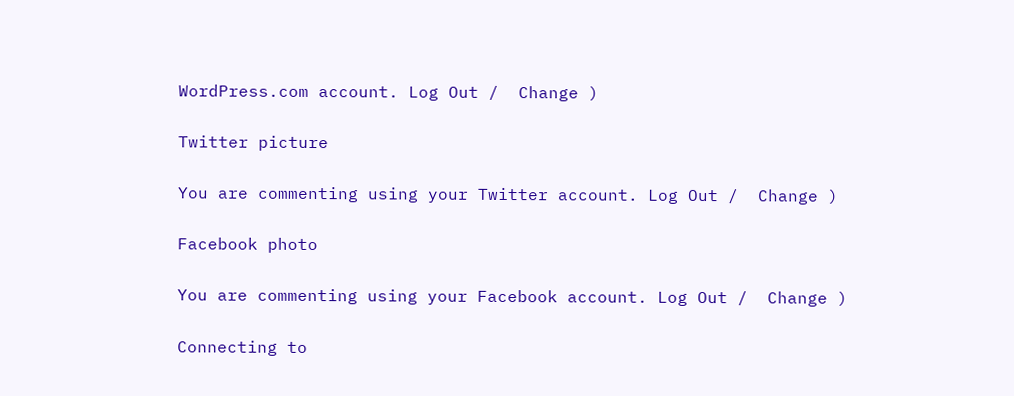WordPress.com account. Log Out /  Change )

Twitter picture

You are commenting using your Twitter account. Log Out /  Change )

Facebook photo

You are commenting using your Facebook account. Log Out /  Change )

Connecting to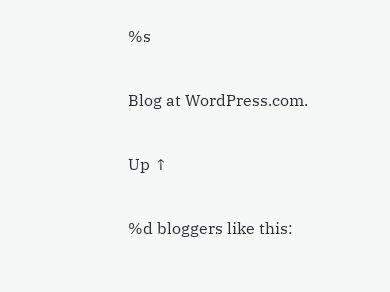%s

Blog at WordPress.com.

Up ↑

%d bloggers like this: